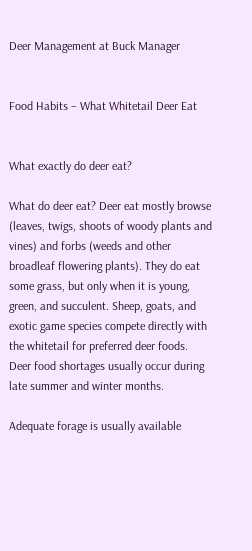Deer Management at Buck Manager


Food Habits – What Whitetail Deer Eat


What exactly do deer eat?

What do deer eat? Deer eat mostly browse (leaves, twigs, shoots of woody plants and vines) and forbs (weeds and other broadleaf flowering plants). They do eat some grass, but only when it is young, green, and succulent. Sheep, goats, and exotic game species compete directly with the whitetail for preferred deer foods. Deer food shortages usually occur during late summer and winter months.

Adequate forage is usually available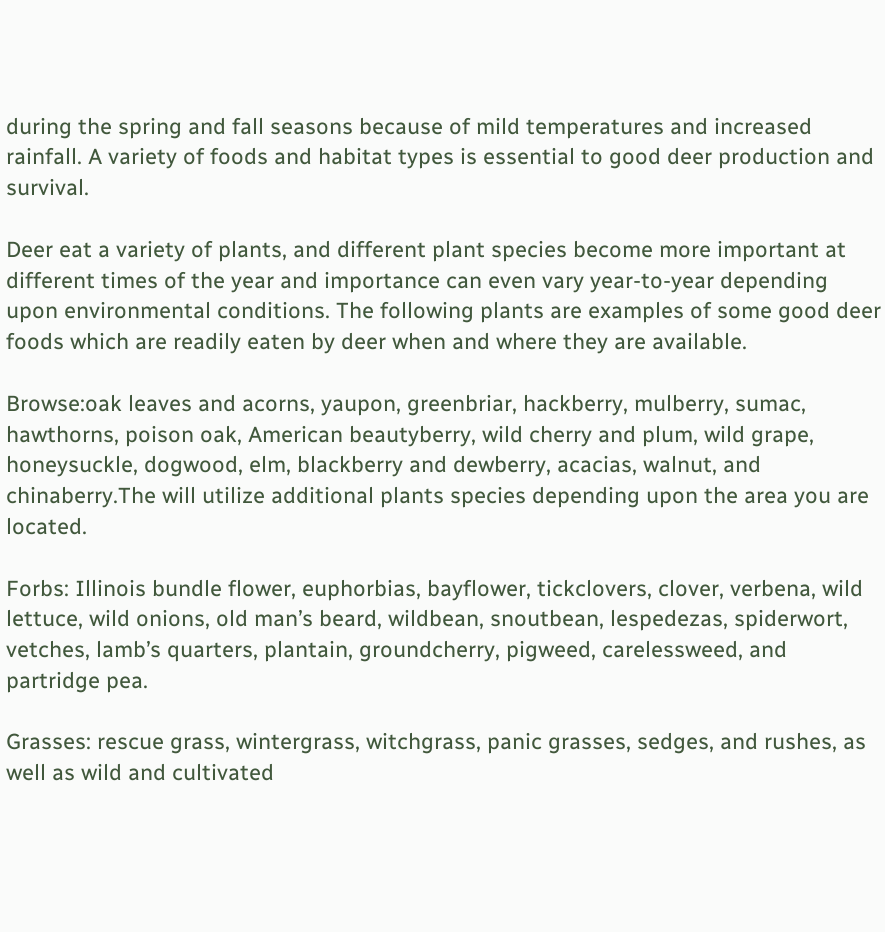during the spring and fall seasons because of mild temperatures and increased rainfall. A variety of foods and habitat types is essential to good deer production and survival.

Deer eat a variety of plants, and different plant species become more important at different times of the year and importance can even vary year-to-year depending upon environmental conditions. The following plants are examples of some good deer foods which are readily eaten by deer when and where they are available.

Browse:oak leaves and acorns, yaupon, greenbriar, hackberry, mulberry, sumac, hawthorns, poison oak, American beautyberry, wild cherry and plum, wild grape, honeysuckle, dogwood, elm, blackberry and dewberry, acacias, walnut, and chinaberry.The will utilize additional plants species depending upon the area you are located.

Forbs: Illinois bundle flower, euphorbias, bayflower, tickclovers, clover, verbena, wild lettuce, wild onions, old man’s beard, wildbean, snoutbean, lespedezas, spiderwort, vetches, lamb’s quarters, plantain, groundcherry, pigweed, carelessweed, and partridge pea.

Grasses: rescue grass, wintergrass, witchgrass, panic grasses, sedges, and rushes, as well as wild and cultivated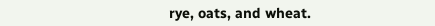rye, oats, and wheat.